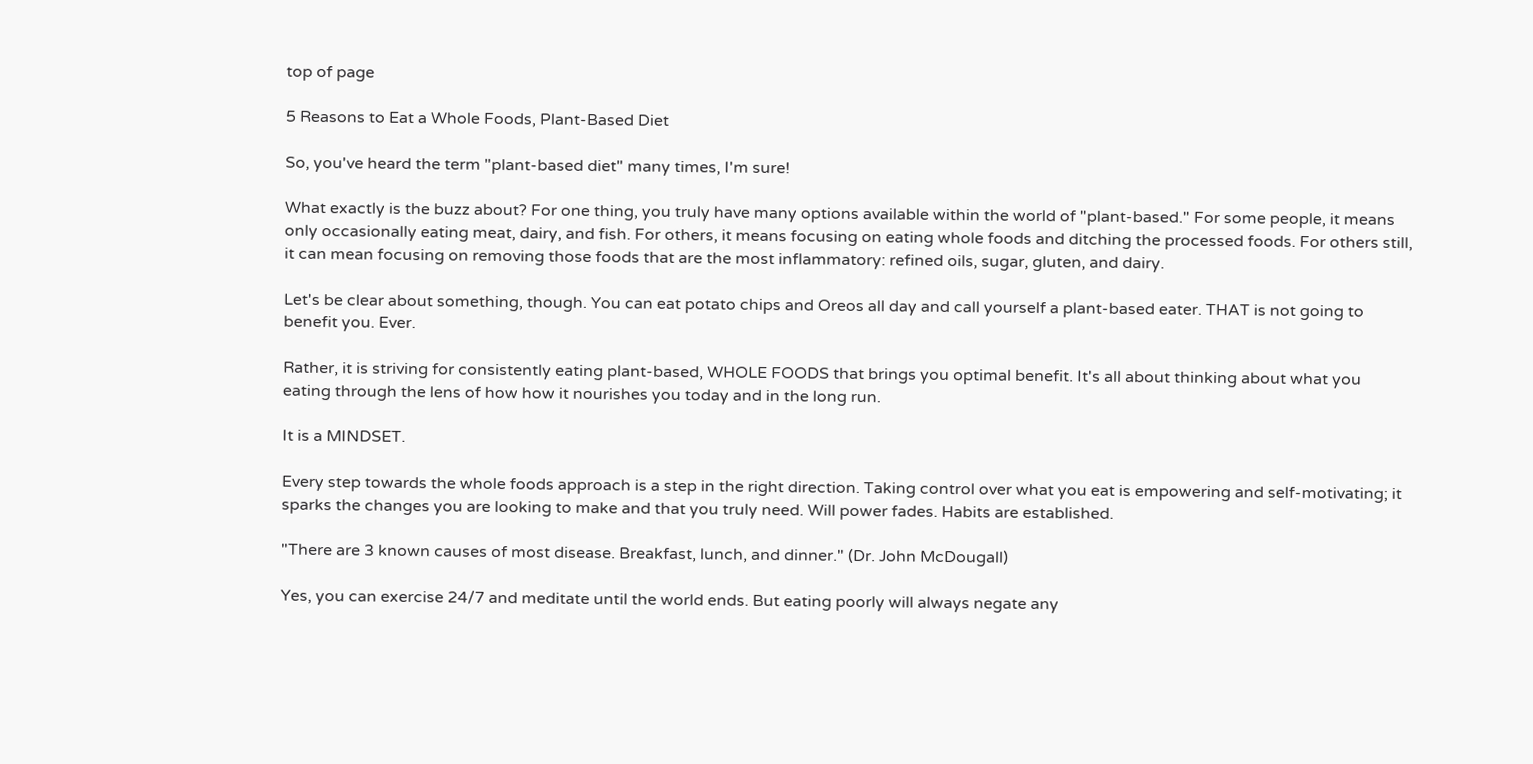top of page

5 Reasons to Eat a Whole Foods, Plant-Based Diet

So, you've heard the term "plant-based diet" many times, I'm sure!

What exactly is the buzz about? For one thing, you truly have many options available within the world of "plant-based." For some people, it means only occasionally eating meat, dairy, and fish. For others, it means focusing on eating whole foods and ditching the processed foods. For others still, it can mean focusing on removing those foods that are the most inflammatory: refined oils, sugar, gluten, and dairy.

Let's be clear about something, though. You can eat potato chips and Oreos all day and call yourself a plant-based eater. THAT is not going to benefit you. Ever.

Rather, it is striving for consistently eating plant-based, WHOLE FOODS that brings you optimal benefit. It's all about thinking about what you eating through the lens of how how it nourishes you today and in the long run.

It is a MINDSET.

Every step towards the whole foods approach is a step in the right direction. Taking control over what you eat is empowering and self-motivating; it sparks the changes you are looking to make and that you truly need. Will power fades. Habits are established.

"There are 3 known causes of most disease. Breakfast, lunch, and dinner." (Dr. John McDougall)

Yes, you can exercise 24/7 and meditate until the world ends. But eating poorly will always negate any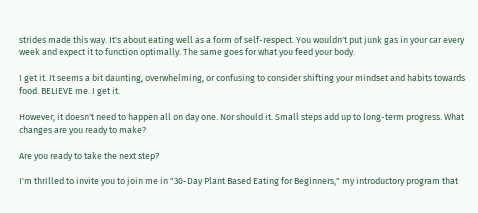strides made this way. It's about eating well as a form of self-respect. You wouldn't put junk gas in your car every week and expect it to function optimally. The same goes for what you feed your body.

I get it. It seems a bit daunting, overwhelming, or confusing to consider shifting your mindset and habits towards food. BELIEVE me. I get it.

However, it doesn't need to happen all on day one. Nor should it. Small steps add up to long-term progress. What changes are you ready to make?

Are you ready to take the next step?

I'm thrilled to invite you to join me in "30-Day Plant Based Eating for Beginners," my introductory program that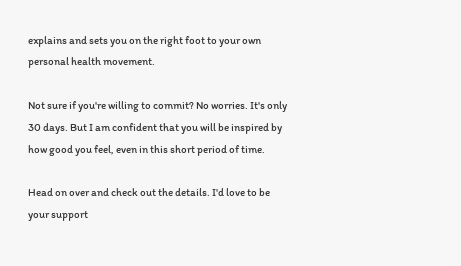explains and sets you on the right foot to your own personal health movement.

Not sure if you're willing to commit? No worries. It's only 30 days. But I am confident that you will be inspired by how good you feel, even in this short period of time.

Head on over and check out the details. I'd love to be your support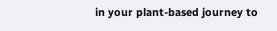in your plant-based journey to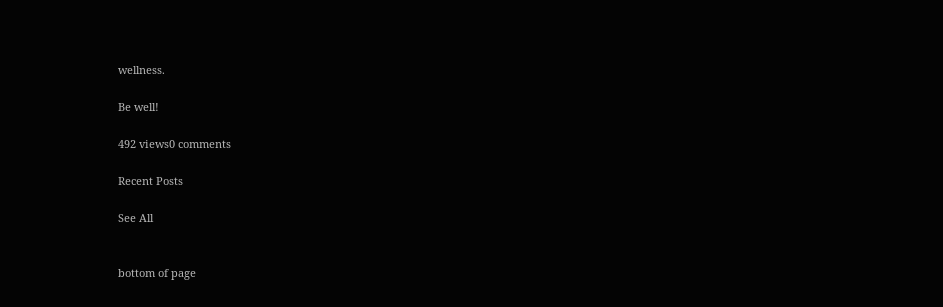wellness.

Be well!

492 views0 comments

Recent Posts

See All


bottom of page